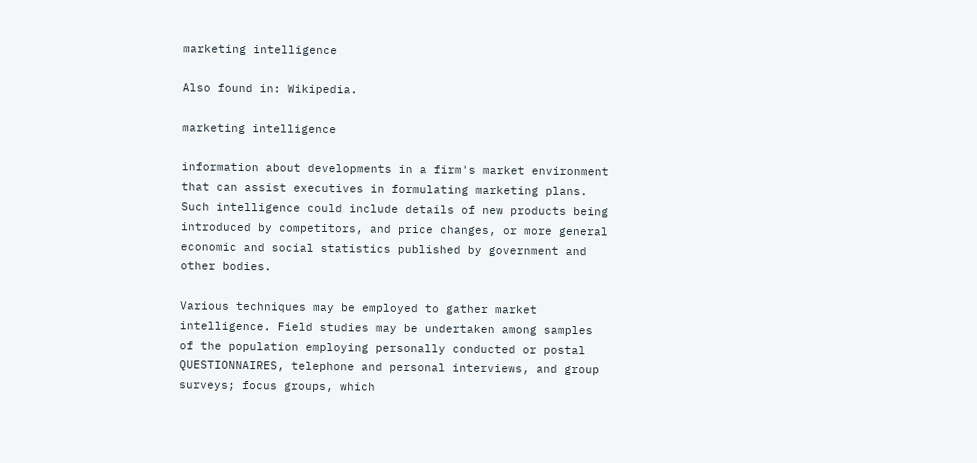marketing intelligence

Also found in: Wikipedia.

marketing intelligence

information about developments in a firm's market environment that can assist executives in formulating marketing plans. Such intelligence could include details of new products being introduced by competitors, and price changes, or more general economic and social statistics published by government and other bodies.

Various techniques may be employed to gather market intelligence. Field studies may be undertaken among samples of the population employing personally conducted or postal QUESTIONNAIRES, telephone and personal interviews, and group surveys; focus groups, which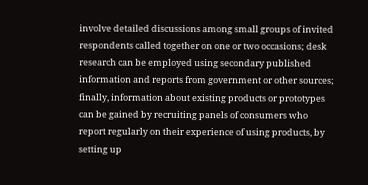involve detailed discussions among small groups of invited respondents called together on one or two occasions; desk research can be employed using secondary published information and reports from government or other sources; finally, information about existing products or prototypes can be gained by recruiting panels of consumers who report regularly on their experience of using products, by setting up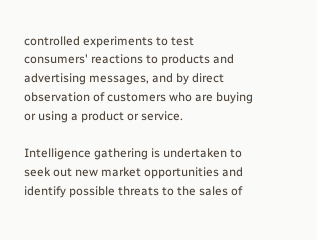controlled experiments to test consumers' reactions to products and advertising messages, and by direct observation of customers who are buying or using a product or service.

Intelligence gathering is undertaken to seek out new market opportunities and identify possible threats to the sales of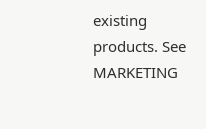existing products. See MARKETING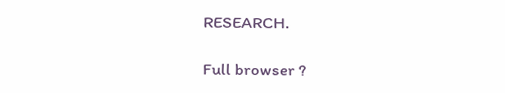RESEARCH.

Full browser ?